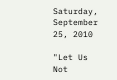Saturday, September 25, 2010

"Let Us Not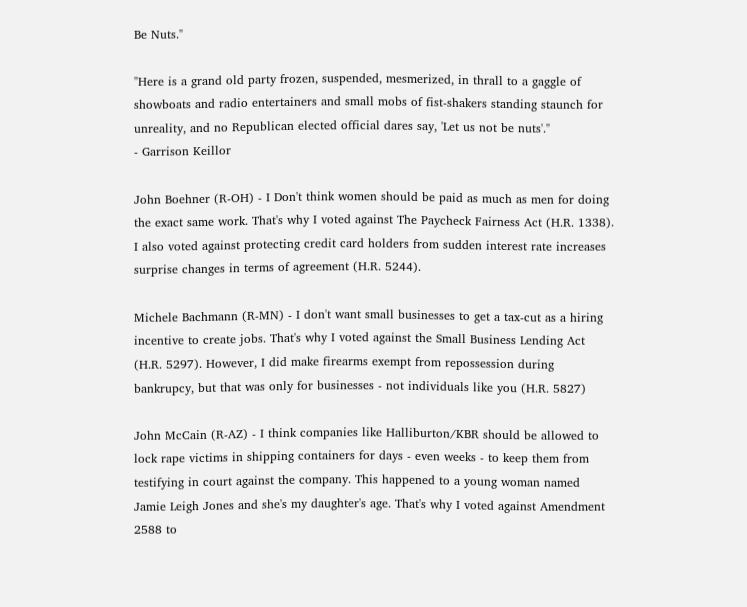Be Nuts."

"Here is a grand old party frozen, suspended, mesmerized, in thrall to a gaggle of showboats and radio entertainers and small mobs of fist-shakers standing staunch for unreality, and no Republican elected official dares say, 'Let us not be nuts'."
- Garrison Keillor

John Boehner (R-OH) - I Don't think women should be paid as much as men for doing the exact same work. That's why I voted against The Paycheck Fairness Act (H.R. 1338). I also voted against protecting credit card holders from sudden interest rate increases surprise changes in terms of agreement (H.R. 5244).

Michele Bachmann (R-MN) - I don't want small businesses to get a tax-cut as a hiring incentive to create jobs. That's why I voted against the Small Business Lending Act (H.R. 5297). However, I did make firearms exempt from repossession during bankrupcy, but that was only for businesses - not individuals like you (H.R. 5827)

John McCain (R-AZ) - I think companies like Halliburton/KBR should be allowed to lock rape victims in shipping containers for days - even weeks - to keep them from testifying in court against the company. This happened to a young woman named Jamie Leigh Jones and she's my daughter's age. That's why I voted against Amendment 2588 to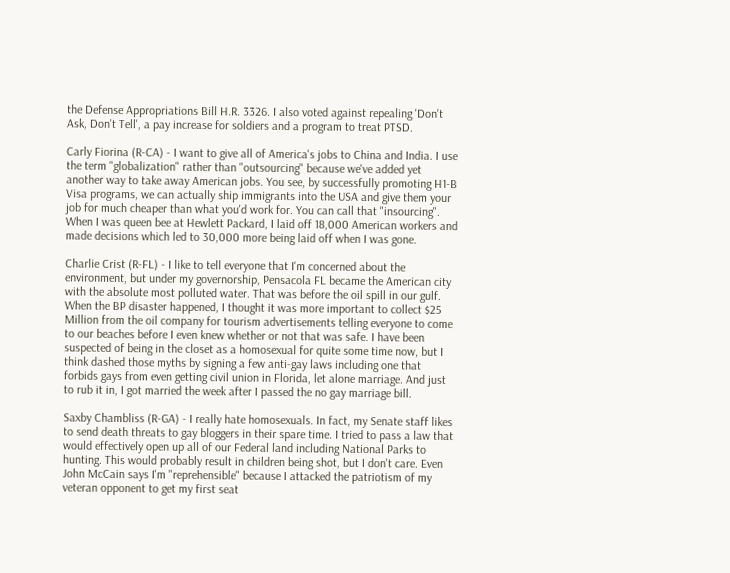the Defense Appropriations Bill H.R. 3326. I also voted against repealing 'Don't Ask, Don't Tell', a pay increase for soldiers and a program to treat PTSD.

Carly Fiorina (R-CA) - I want to give all of America's jobs to China and India. I use the term "globalization" rather than "outsourcing" because we've added yet another way to take away American jobs. You see, by successfully promoting H1-B Visa programs, we can actually ship immigrants into the USA and give them your job for much cheaper than what you'd work for. You can call that "insourcing". When I was queen bee at Hewlett Packard, I laid off 18,000 American workers and made decisions which led to 30,000 more being laid off when I was gone.

Charlie Crist (R-FL) - I like to tell everyone that I'm concerned about the environment, but under my governorship, Pensacola FL became the American city with the absolute most polluted water. That was before the oil spill in our gulf. When the BP disaster happened, I thought it was more important to collect $25 Million from the oil company for tourism advertisements telling everyone to come to our beaches before I even knew whether or not that was safe. I have been suspected of being in the closet as a homosexual for quite some time now, but I think dashed those myths by signing a few anti-gay laws including one that forbids gays from even getting civil union in Florida, let alone marriage. And just to rub it in, I got married the week after I passed the no gay marriage bill.

Saxby Chambliss (R-GA) - I really hate homosexuals. In fact, my Senate staff likes to send death threats to gay bloggers in their spare time. I tried to pass a law that would effectively open up all of our Federal land including National Parks to hunting. This would probably result in children being shot, but I don't care. Even John McCain says I'm "reprehensible" because I attacked the patriotism of my veteran opponent to get my first seat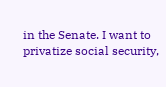in the Senate. I want to privatize social security,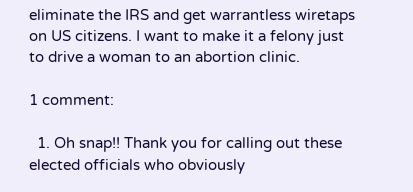eliminate the IRS and get warrantless wiretaps on US citizens. I want to make it a felony just to drive a woman to an abortion clinic.

1 comment:

  1. Oh snap!! Thank you for calling out these elected officials who obviously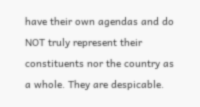have their own agendas and do NOT truly represent their constituents nor the country as a whole. They are despicable.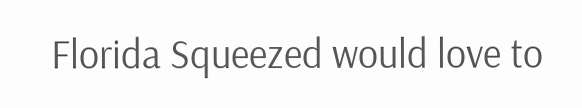Florida Squeezed would love to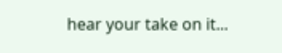hear your take on it...